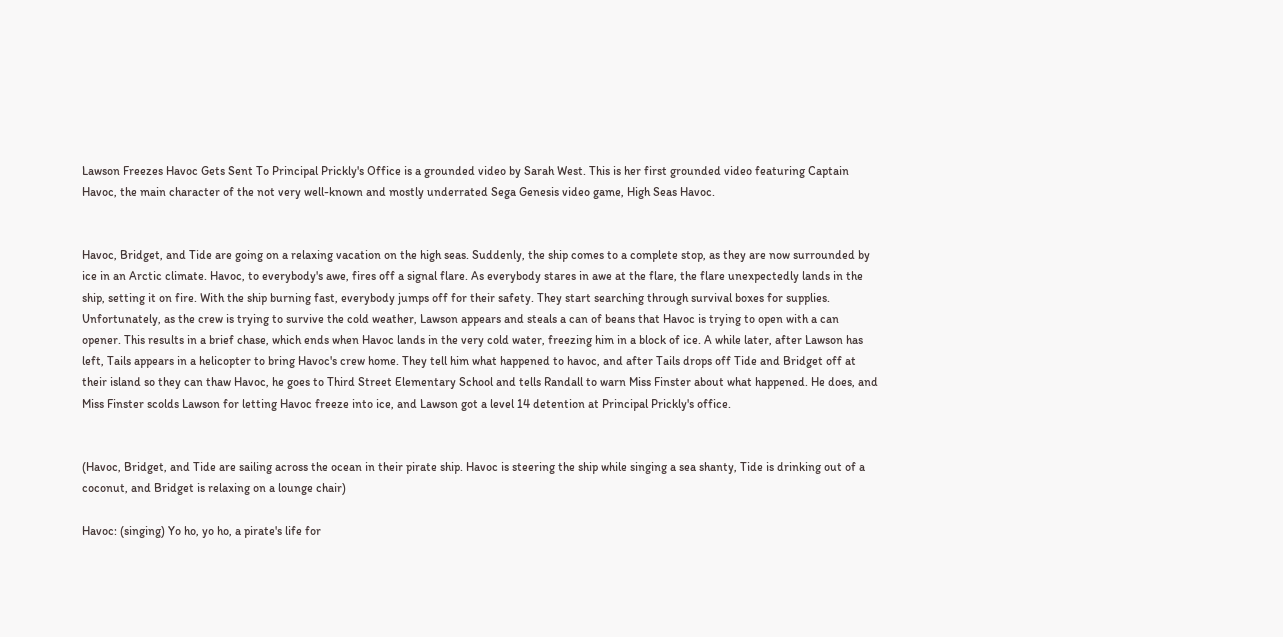Lawson Freezes Havoc Gets Sent To Principal Prickly's Office is a grounded video by Sarah West. This is her first grounded video featuring Captain Havoc, the main character of the not very well-known and mostly underrated Sega Genesis video game, High Seas Havoc.


Havoc, Bridget, and Tide are going on a relaxing vacation on the high seas. Suddenly, the ship comes to a complete stop, as they are now surrounded by ice in an Arctic climate. Havoc, to everybody's awe, fires off a signal flare. As everybody stares in awe at the flare, the flare unexpectedly lands in the ship, setting it on fire. With the ship burning fast, everybody jumps off for their safety. They start searching through survival boxes for supplies. Unfortunately, as the crew is trying to survive the cold weather, Lawson appears and steals a can of beans that Havoc is trying to open with a can opener. This results in a brief chase, which ends when Havoc lands in the very cold water, freezing him in a block of ice. A while later, after Lawson has left, Tails appears in a helicopter to bring Havoc's crew home. They tell him what happened to havoc, and after Tails drops off Tide and Bridget off at their island so they can thaw Havoc, he goes to Third Street Elementary School and tells Randall to warn Miss Finster about what happened. He does, and Miss Finster scolds Lawson for letting Havoc freeze into ice, and Lawson got a level 14 detention at Principal Prickly's office.


(Havoc, Bridget, and Tide are sailing across the ocean in their pirate ship. Havoc is steering the ship while singing a sea shanty, Tide is drinking out of a coconut, and Bridget is relaxing on a lounge chair)

Havoc: (singing) Yo ho, yo ho, a pirate's life for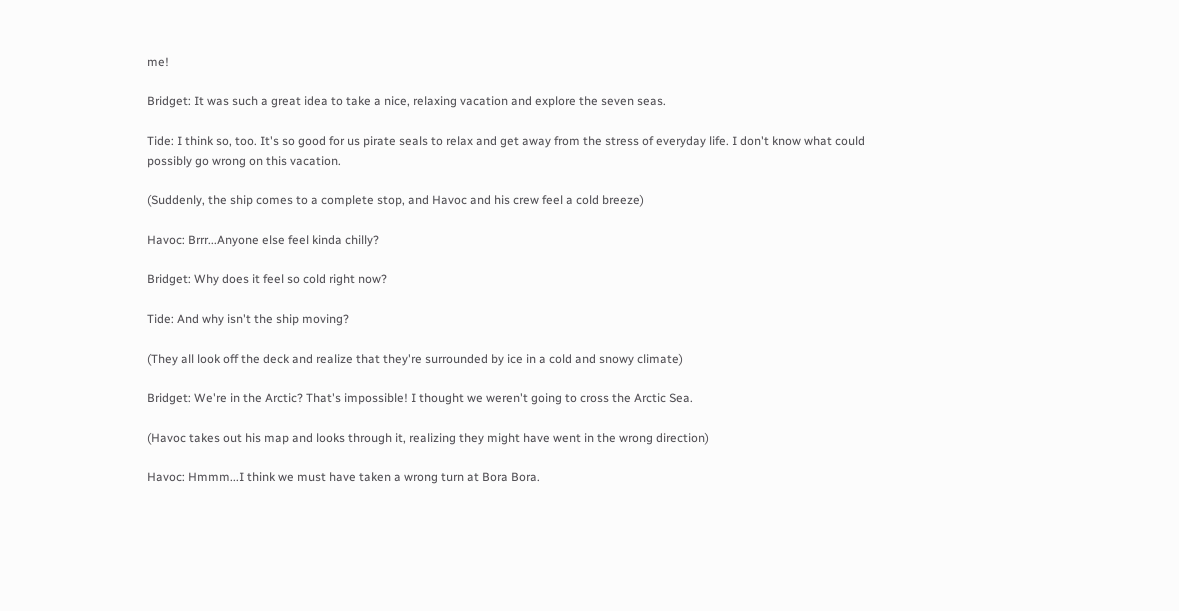me!

Bridget: It was such a great idea to take a nice, relaxing vacation and explore the seven seas.

Tide: I think so, too. It's so good for us pirate seals to relax and get away from the stress of everyday life. I don't know what could possibly go wrong on this vacation.

(Suddenly, the ship comes to a complete stop, and Havoc and his crew feel a cold breeze)

Havoc: Brrr...Anyone else feel kinda chilly?

Bridget: Why does it feel so cold right now?

Tide: And why isn't the ship moving?

(They all look off the deck and realize that they're surrounded by ice in a cold and snowy climate)

Bridget: We're in the Arctic? That's impossible! I thought we weren't going to cross the Arctic Sea.

(Havoc takes out his map and looks through it, realizing they might have went in the wrong direction)

Havoc: Hmmm...I think we must have taken a wrong turn at Bora Bora.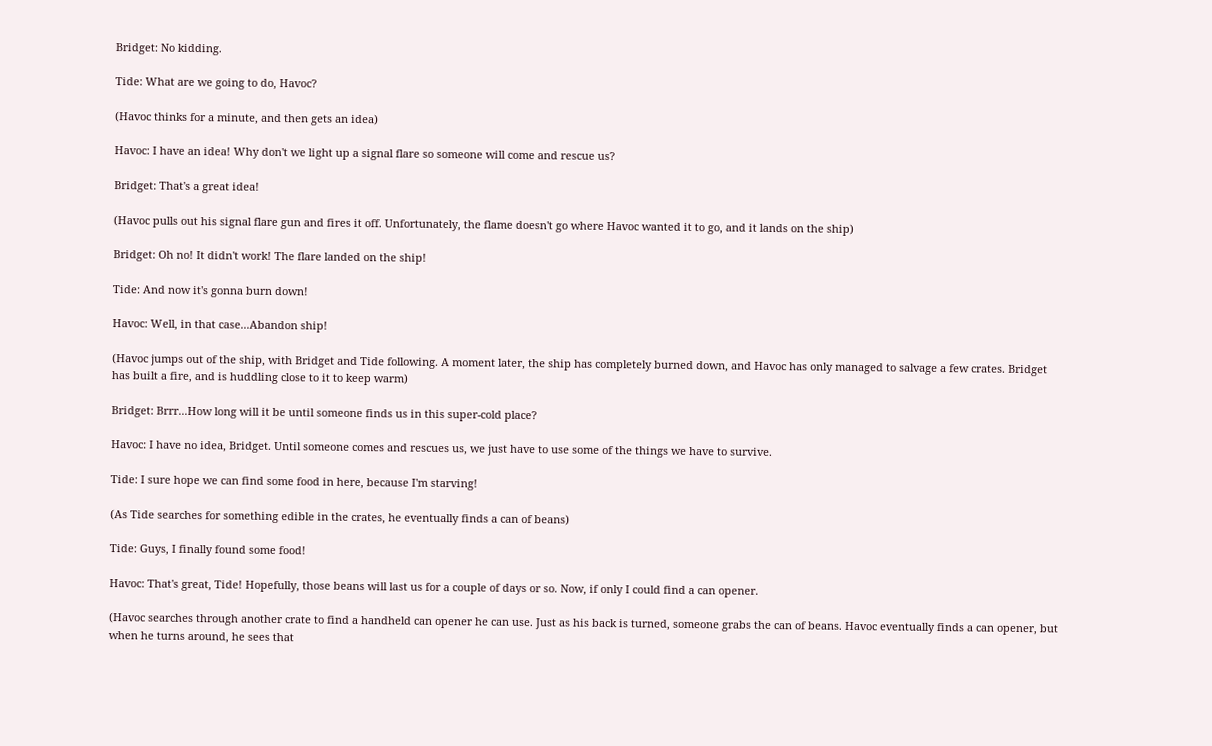Bridget: No kidding.

Tide: What are we going to do, Havoc?

(Havoc thinks for a minute, and then gets an idea)

Havoc: I have an idea! Why don't we light up a signal flare so someone will come and rescue us?

Bridget: That's a great idea!

(Havoc pulls out his signal flare gun and fires it off. Unfortunately, the flame doesn't go where Havoc wanted it to go, and it lands on the ship)

Bridget: Oh no! It didn't work! The flare landed on the ship!

Tide: And now it's gonna burn down!

Havoc: Well, in that case...Abandon ship!

(Havoc jumps out of the ship, with Bridget and Tide following. A moment later, the ship has completely burned down, and Havoc has only managed to salvage a few crates. Bridget has built a fire, and is huddling close to it to keep warm)

Bridget: Brrr...How long will it be until someone finds us in this super-cold place?

Havoc: I have no idea, Bridget. Until someone comes and rescues us, we just have to use some of the things we have to survive.

Tide: I sure hope we can find some food in here, because I'm starving!

(As Tide searches for something edible in the crates, he eventually finds a can of beans)

Tide: Guys, I finally found some food!

Havoc: That's great, Tide! Hopefully, those beans will last us for a couple of days or so. Now, if only I could find a can opener.

(Havoc searches through another crate to find a handheld can opener he can use. Just as his back is turned, someone grabs the can of beans. Havoc eventually finds a can opener, but when he turns around, he sees that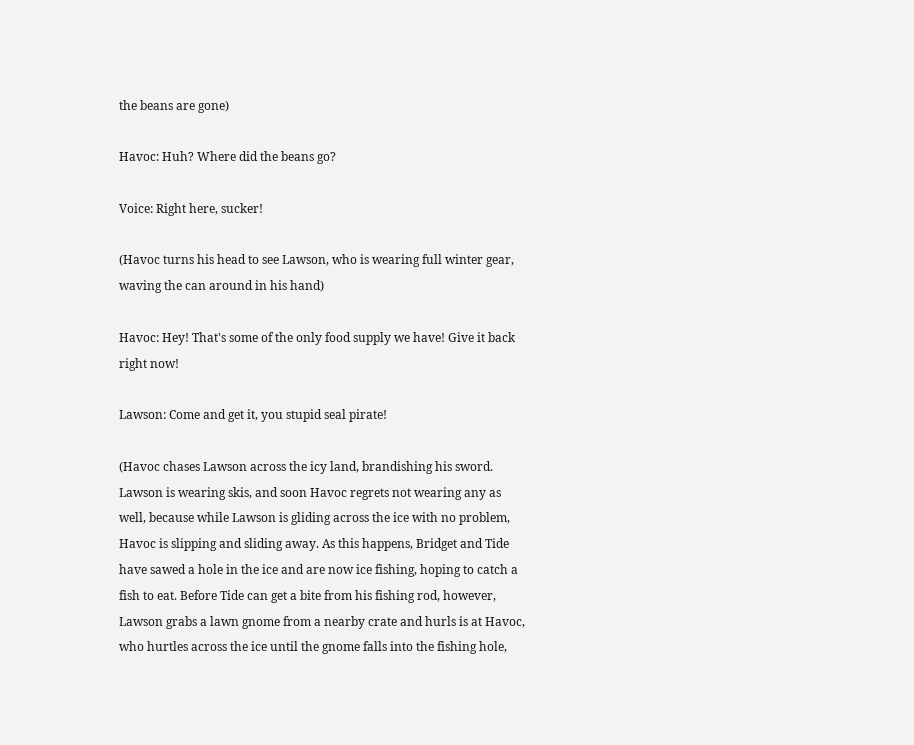the beans are gone)

Havoc: Huh? Where did the beans go?

Voice: Right here, sucker!

(Havoc turns his head to see Lawson, who is wearing full winter gear, waving the can around in his hand)

Havoc: Hey! That's some of the only food supply we have! Give it back right now!

Lawson: Come and get it, you stupid seal pirate!

(Havoc chases Lawson across the icy land, brandishing his sword. Lawson is wearing skis, and soon Havoc regrets not wearing any as well, because while Lawson is gliding across the ice with no problem, Havoc is slipping and sliding away. As this happens, Bridget and Tide have sawed a hole in the ice and are now ice fishing, hoping to catch a fish to eat. Before Tide can get a bite from his fishing rod, however, Lawson grabs a lawn gnome from a nearby crate and hurls is at Havoc, who hurtles across the ice until the gnome falls into the fishing hole,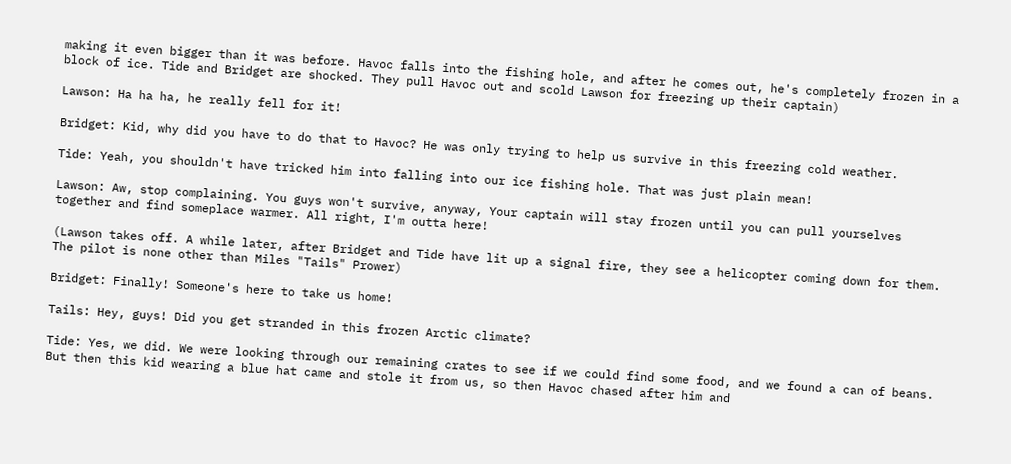making it even bigger than it was before. Havoc falls into the fishing hole, and after he comes out, he's completely frozen in a block of ice. Tide and Bridget are shocked. They pull Havoc out and scold Lawson for freezing up their captain)

Lawson: Ha ha ha, he really fell for it!

Bridget: Kid, why did you have to do that to Havoc? He was only trying to help us survive in this freezing cold weather.

Tide: Yeah, you shouldn't have tricked him into falling into our ice fishing hole. That was just plain mean!

Lawson: Aw, stop complaining. You guys won't survive, anyway, Your captain will stay frozen until you can pull yourselves together and find someplace warmer. All right, I'm outta here!

(Lawson takes off. A while later, after Bridget and Tide have lit up a signal fire, they see a helicopter coming down for them. The pilot is none other than Miles "Tails" Prower)

Bridget: Finally! Someone's here to take us home!

Tails: Hey, guys! Did you get stranded in this frozen Arctic climate?

Tide: Yes, we did. We were looking through our remaining crates to see if we could find some food, and we found a can of beans. But then this kid wearing a blue hat came and stole it from us, so then Havoc chased after him and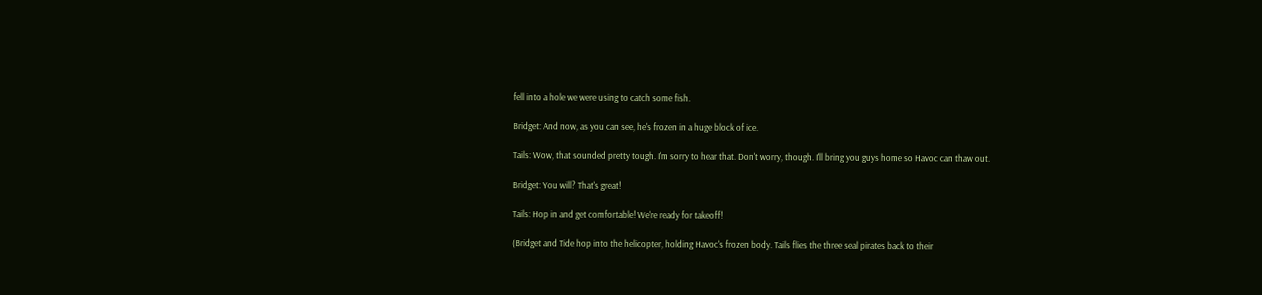fell into a hole we were using to catch some fish.

Bridget: And now, as you can see, he's frozen in a huge block of ice.

Tails: Wow, that sounded pretty tough. I'm sorry to hear that. Don't worry, though. I'll bring you guys home so Havoc can thaw out.

Bridget: You will? That's great!

Tails: Hop in and get comfortable! We're ready for takeoff!

(Bridget and Tide hop into the helicopter, holding Havoc's frozen body. Tails flies the three seal pirates back to their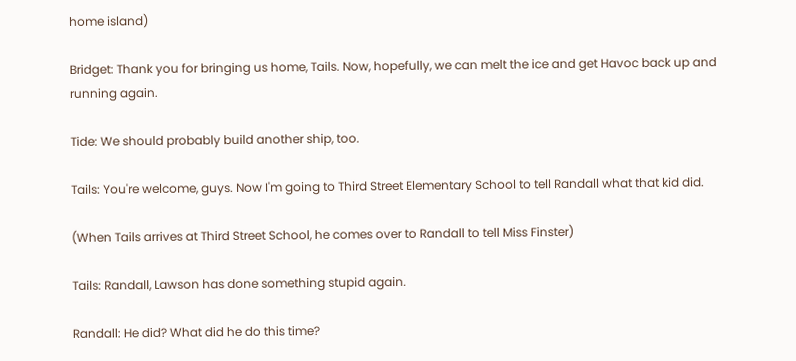home island)

Bridget: Thank you for bringing us home, Tails. Now, hopefully, we can melt the ice and get Havoc back up and running again.

Tide: We should probably build another ship, too.

Tails: You're welcome, guys. Now I'm going to Third Street Elementary School to tell Randall what that kid did.

(When Tails arrives at Third Street School, he comes over to Randall to tell Miss Finster)

Tails: Randall, Lawson has done something stupid again.

Randall: He did? What did he do this time?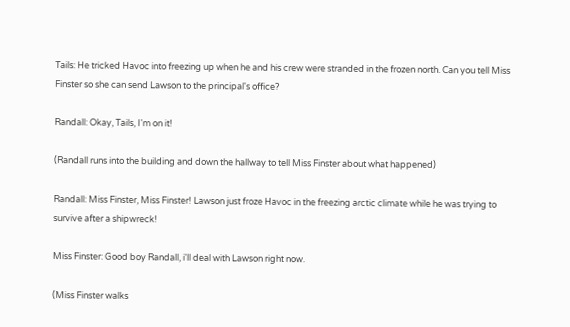Tails: He tricked Havoc into freezing up when he and his crew were stranded in the frozen north. Can you tell Miss Finster so she can send Lawson to the principal's office?

Randall: Okay, Tails, I'm on it!

(Randall runs into the building and down the hallway to tell Miss Finster about what happened)

Randall: Miss Finster, Miss Finster! Lawson just froze Havoc in the freezing arctic climate while he was trying to survive after a shipwreck!

Miss Finster: Good boy Randall, i'll deal with Lawson right now.

(Miss Finster walks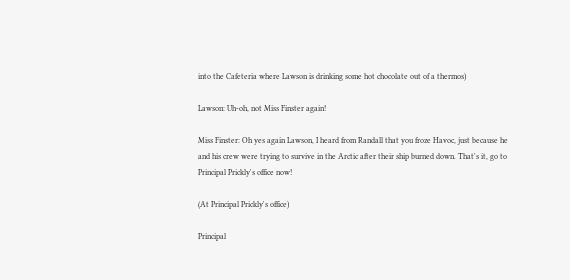into the Cafeteria where Lawson is drinking some hot chocolate out of a thermos)

Lawson: Uh-oh, not Miss Finster again!

Miss Finster: Oh yes again Lawson, I heard from Randall that you froze Havoc, just because he and his crew were trying to survive in the Arctic after their ship burned down. That's it, go to Principal Prickly's office now!

(At Principal Prickly's office)

Principal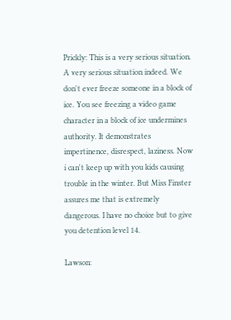Prickly: This is a very serious situation. A very serious situation indeed. We don't ever freeze someone in a block of ice. You see freezing a video game character in a block of ice undermines authority. It demonstrates impertinence, disrespect, laziness. Now i can't keep up with you kids causing trouble in the winter. But Miss Finster assures me that is extremely dangerous. I have no choice but to give you detention level 14.

Lawson: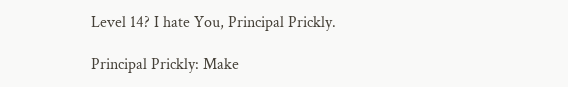Level 14? I hate You, Principal Prickly.

Principal Prickly: Make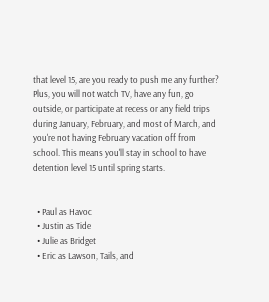that level 15, are you ready to push me any further? Plus, you will not watch TV, have any fun, go outside, or participate at recess or any field trips during January, February, and most of March, and you're not having February vacation off from school. This means you'll stay in school to have detention level 15 until spring starts.


  • Paul as Havoc
  • Justin as Tide
  • Julie as Bridget
  • Eric as Lawson, Tails, and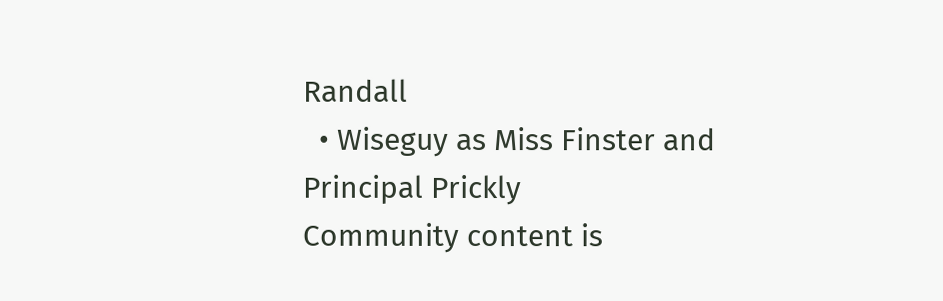Randall
  • Wiseguy as Miss Finster and Principal Prickly
Community content is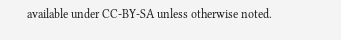available under CC-BY-SA unless otherwise noted.